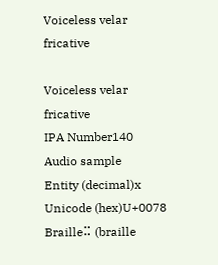Voiceless velar fricative

Voiceless velar fricative
IPA Number140
Audio sample
Entity (decimal)x
Unicode (hex)U+0078
Braille⠭ (braille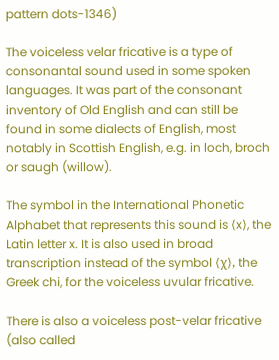pattern dots-1346)

The voiceless velar fricative is a type of consonantal sound used in some spoken languages. It was part of the consonant inventory of Old English and can still be found in some dialects of English, most notably in Scottish English, e.g. in loch, broch or saugh (willow).

The symbol in the International Phonetic Alphabet that represents this sound is ⟨x⟩, the Latin letter x. It is also used in broad transcription instead of the symbol ⟨χ⟩, the Greek chi, for the voiceless uvular fricative.

There is also a voiceless post-velar fricative (also called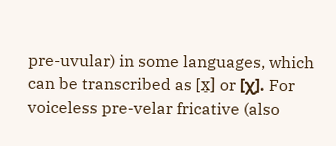pre-uvular) in some languages, which can be transcribed as [x̠] or [χ̟]. For voiceless pre-velar fricative (also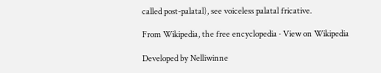called post-palatal), see voiceless palatal fricative.

From Wikipedia, the free encyclopedia · View on Wikipedia

Developed by Nelliwinne